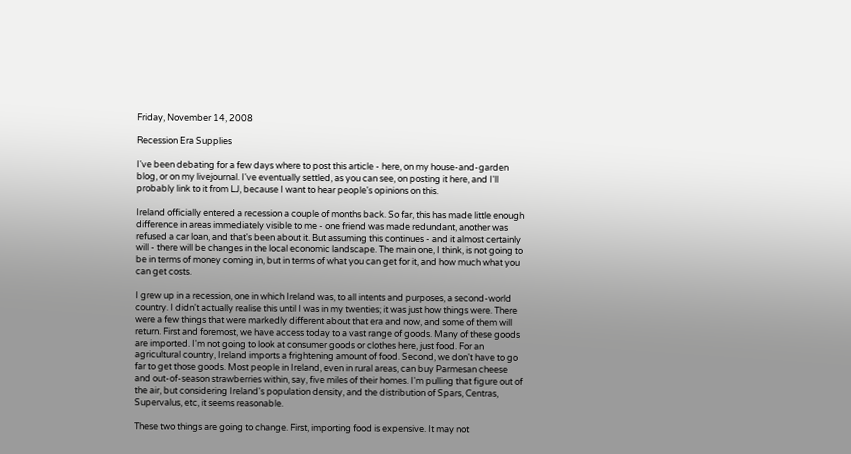Friday, November 14, 2008

Recession Era Supplies

I've been debating for a few days where to post this article - here, on my house-and-garden blog, or on my livejournal. I've eventually settled, as you can see, on posting it here, and I'll probably link to it from LJ, because I want to hear people's opinions on this.

Ireland officially entered a recession a couple of months back. So far, this has made little enough difference in areas immediately visible to me - one friend was made redundant, another was refused a car loan, and that's been about it. But assuming this continues - and it almost certainly will - there will be changes in the local economic landscape. The main one, I think, is not going to be in terms of money coming in, but in terms of what you can get for it, and how much what you can get costs.

I grew up in a recession, one in which Ireland was, to all intents and purposes, a second-world country. I didn't actually realise this until I was in my twenties; it was just how things were. There were a few things that were markedly different about that era and now, and some of them will return. First and foremost, we have access today to a vast range of goods. Many of these goods are imported. I'm not going to look at consumer goods or clothes here, just food. For an agricultural country, Ireland imports a frightening amount of food. Second, we don't have to go far to get those goods. Most people in Ireland, even in rural areas, can buy Parmesan cheese and out-of-season strawberries within, say, five miles of their homes. I'm pulling that figure out of the air, but considering Ireland's population density, and the distribution of Spars, Centras, Supervalus, etc, it seems reasonable.

These two things are going to change. First, importing food is expensive. It may not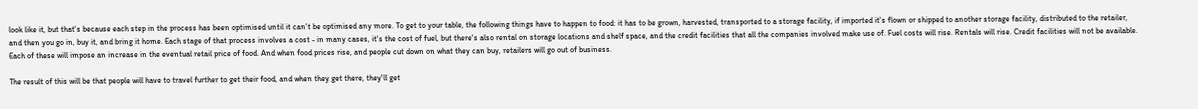look like it, but that's because each step in the process has been optimised until it can't be optimised any more. To get to your table, the following things have to happen to food: it has to be grown, harvested, transported to a storage facility, if imported it's flown or shipped to another storage facility, distributed to the retailer, and then you go in, buy it, and bring it home. Each stage of that process involves a cost - in many cases, it's the cost of fuel, but there's also rental on storage locations and shelf space, and the credit facilities that all the companies involved make use of. Fuel costs will rise. Rentals will rise. Credit facilities will not be available. Each of these will impose an increase in the eventual retail price of food. And when food prices rise, and people cut down on what they can buy, retailers will go out of business.

The result of this will be that people will have to travel further to get their food, and when they get there, they'll get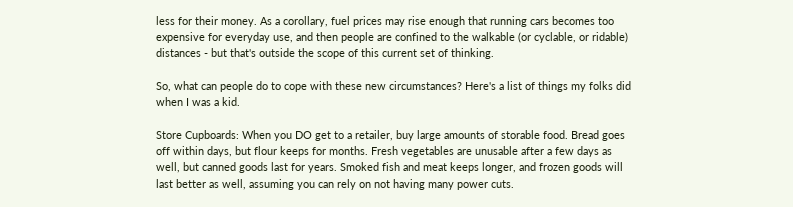less for their money. As a corollary, fuel prices may rise enough that running cars becomes too expensive for everyday use, and then people are confined to the walkable (or cyclable, or ridable) distances - but that's outside the scope of this current set of thinking.

So, what can people do to cope with these new circumstances? Here's a list of things my folks did when I was a kid.

Store Cupboards: When you DO get to a retailer, buy large amounts of storable food. Bread goes off within days, but flour keeps for months. Fresh vegetables are unusable after a few days as well, but canned goods last for years. Smoked fish and meat keeps longer, and frozen goods will last better as well, assuming you can rely on not having many power cuts.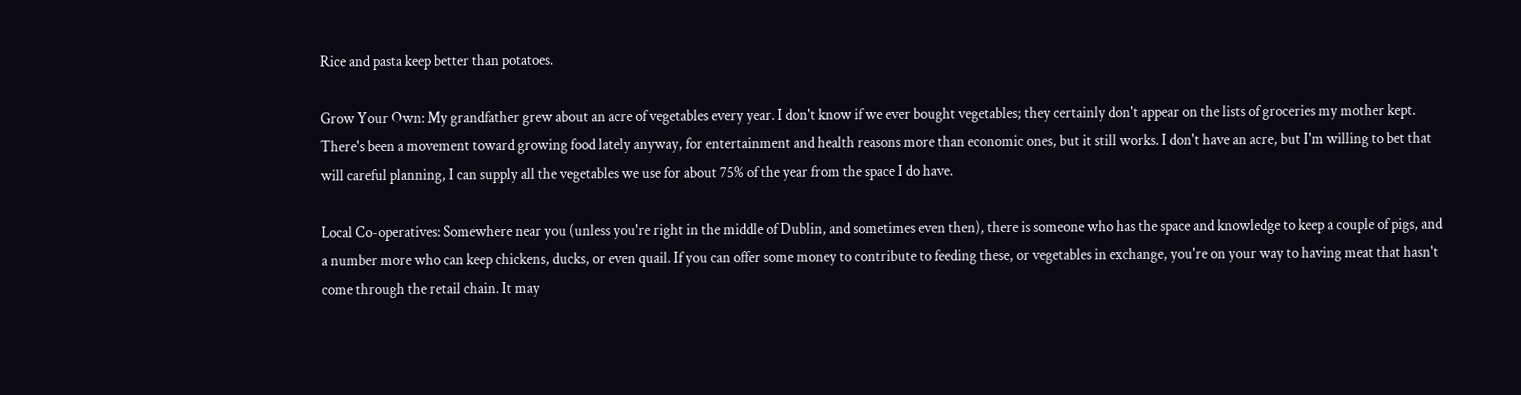Rice and pasta keep better than potatoes.

Grow Your Own: My grandfather grew about an acre of vegetables every year. I don't know if we ever bought vegetables; they certainly don't appear on the lists of groceries my mother kept. There's been a movement toward growing food lately anyway, for entertainment and health reasons more than economic ones, but it still works. I don't have an acre, but I'm willing to bet that will careful planning, I can supply all the vegetables we use for about 75% of the year from the space I do have.

Local Co-operatives: Somewhere near you (unless you're right in the middle of Dublin, and sometimes even then), there is someone who has the space and knowledge to keep a couple of pigs, and a number more who can keep chickens, ducks, or even quail. If you can offer some money to contribute to feeding these, or vegetables in exchange, you're on your way to having meat that hasn't come through the retail chain. It may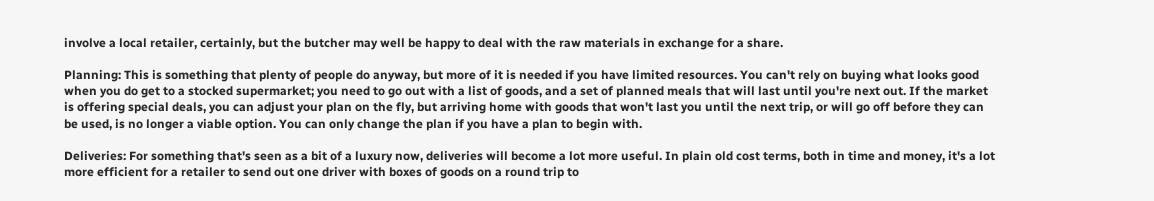involve a local retailer, certainly, but the butcher may well be happy to deal with the raw materials in exchange for a share.

Planning: This is something that plenty of people do anyway, but more of it is needed if you have limited resources. You can't rely on buying what looks good when you do get to a stocked supermarket; you need to go out with a list of goods, and a set of planned meals that will last until you're next out. If the market is offering special deals, you can adjust your plan on the fly, but arriving home with goods that won't last you until the next trip, or will go off before they can be used, is no longer a viable option. You can only change the plan if you have a plan to begin with.

Deliveries: For something that's seen as a bit of a luxury now, deliveries will become a lot more useful. In plain old cost terms, both in time and money, it's a lot more efficient for a retailer to send out one driver with boxes of goods on a round trip to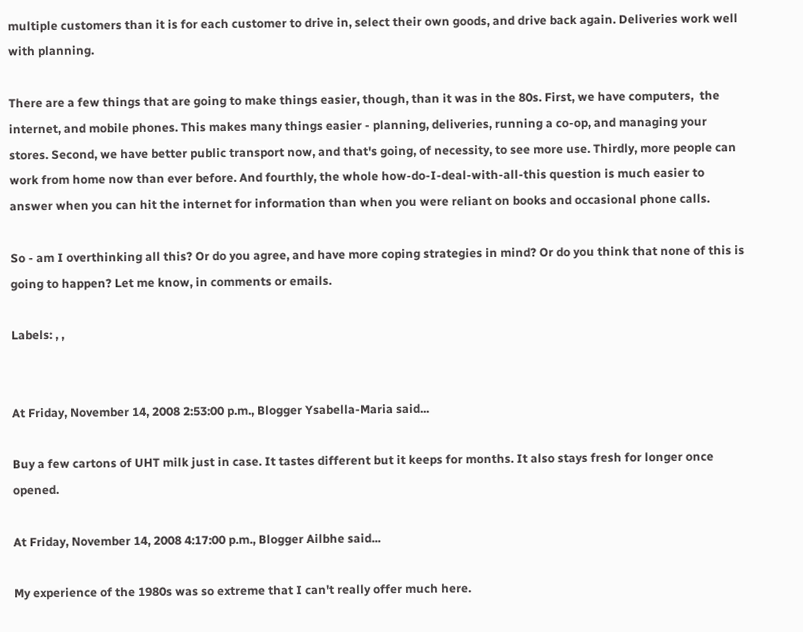multiple customers than it is for each customer to drive in, select their own goods, and drive back again. Deliveries work well with planning.

There are a few things that are going to make things easier, though, than it was in the 80s. First, we have computers,  the internet, and mobile phones. This makes many things easier - planning, deliveries, running a co-op, and managing your stores. Second, we have better public transport now, and that's going, of necessity, to see more use. Thirdly, more people can work from home now than ever before. And fourthly, the whole how-do-I-deal-with-all-this question is much easier to answer when you can hit the internet for information than when you were reliant on books and occasional phone calls.

So - am I overthinking all this? Or do you agree, and have more coping strategies in mind? Or do you think that none of this is going to happen? Let me know, in comments or emails.

Labels: , ,


At Friday, November 14, 2008 2:53:00 p.m., Blogger Ysabella-Maria said...

Buy a few cartons of UHT milk just in case. It tastes different but it keeps for months. It also stays fresh for longer once opened.

At Friday, November 14, 2008 4:17:00 p.m., Blogger Ailbhe said...

My experience of the 1980s was so extreme that I can't really offer much here.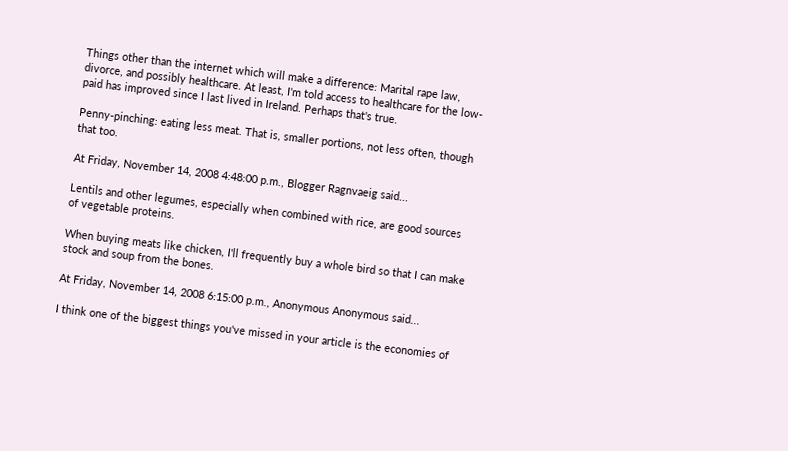Things other than the internet which will make a difference: Marital rape law, divorce, and possibly healthcare. At least, I'm told access to healthcare for the low-paid has improved since I last lived in Ireland. Perhaps that's true.

Penny-pinching: eating less meat. That is, smaller portions, not less often, though that too.

At Friday, November 14, 2008 4:48:00 p.m., Blogger Ragnvaeig said...

Lentils and other legumes, especially when combined with rice, are good sources of vegetable proteins.

When buying meats like chicken, I'll frequently buy a whole bird so that I can make stock and soup from the bones.

At Friday, November 14, 2008 6:15:00 p.m., Anonymous Anonymous said...

I think one of the biggest things you've missed in your article is the economies of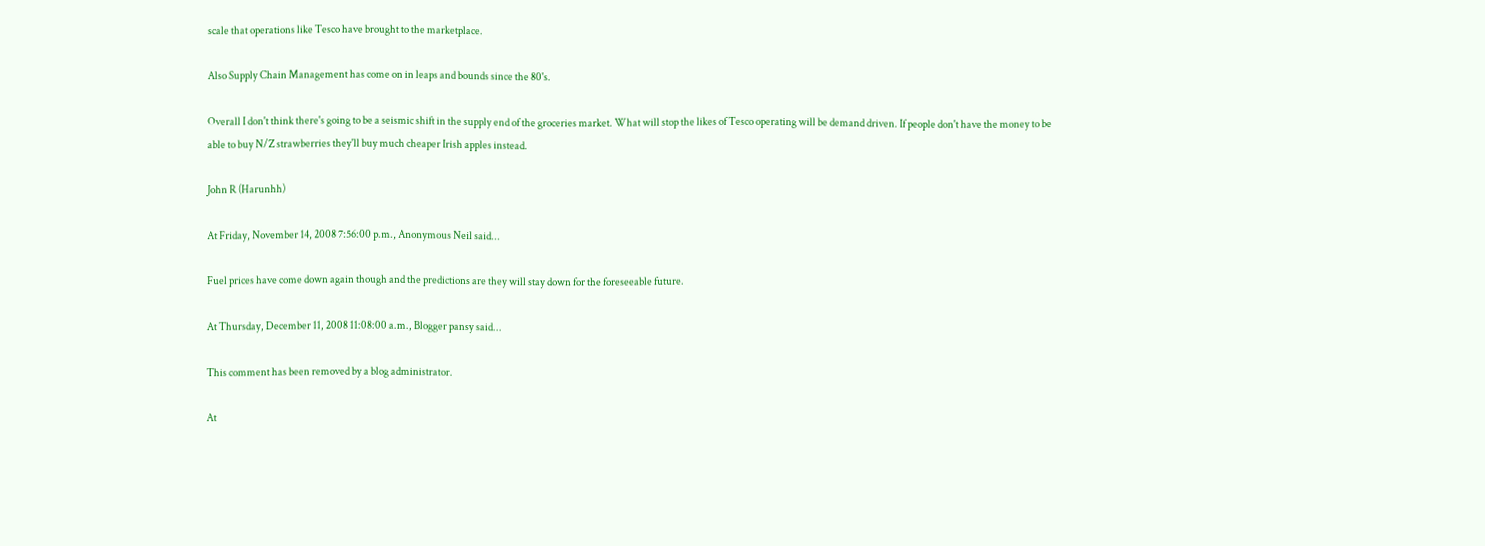scale that operations like Tesco have brought to the marketplace.

Also Supply Chain Management has come on in leaps and bounds since the 80's.

Overall I don't think there's going to be a seismic shift in the supply end of the groceries market. What will stop the likes of Tesco operating will be demand driven. If people don't have the money to be able to buy N/Z strawberries they'll buy much cheaper Irish apples instead.

John R (Harunhh)

At Friday, November 14, 2008 7:56:00 p.m., Anonymous Neil said...

Fuel prices have come down again though and the predictions are they will stay down for the foreseeable future.

At Thursday, December 11, 2008 11:08:00 a.m., Blogger pansy said...

This comment has been removed by a blog administrator.

At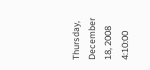Thursday, December 18, 2008 4:10:00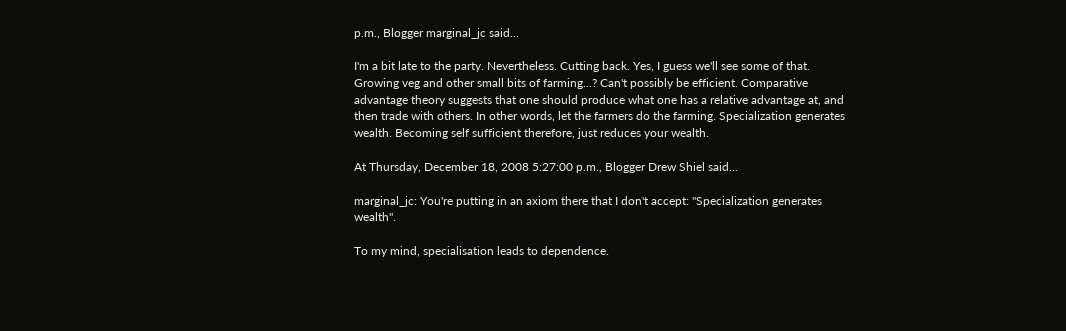p.m., Blogger marginal_jc said...

I'm a bit late to the party. Nevertheless. Cutting back. Yes, I guess we'll see some of that. Growing veg and other small bits of farming...? Can't possibly be efficient. Comparative advantage theory suggests that one should produce what one has a relative advantage at, and then trade with others. In other words, let the farmers do the farming. Specialization generates wealth. Becoming self sufficient therefore, just reduces your wealth.

At Thursday, December 18, 2008 5:27:00 p.m., Blogger Drew Shiel said...

marginal_jc: You're putting in an axiom there that I don't accept: "Specialization generates wealth".

To my mind, specialisation leads to dependence.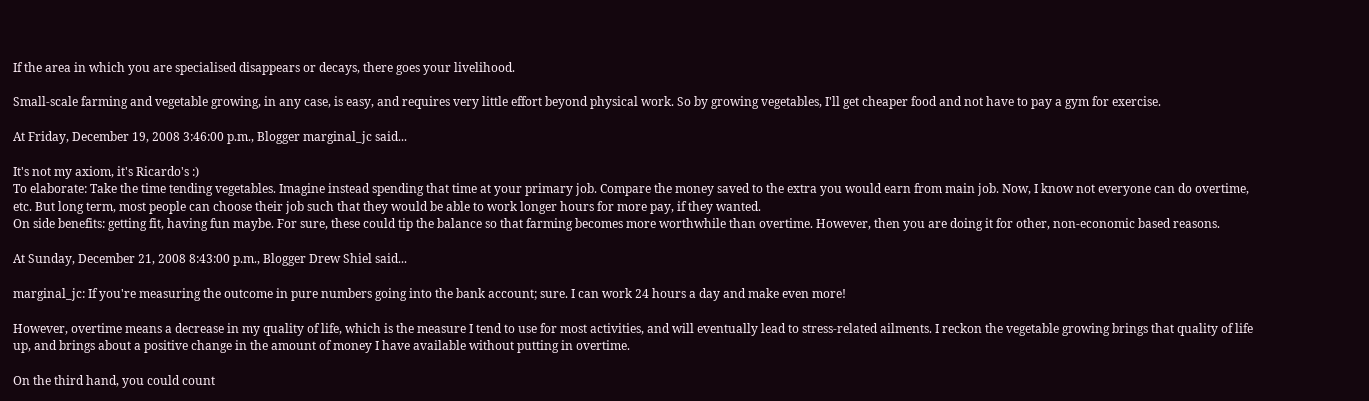If the area in which you are specialised disappears or decays, there goes your livelihood.

Small-scale farming and vegetable growing, in any case, is easy, and requires very little effort beyond physical work. So by growing vegetables, I'll get cheaper food and not have to pay a gym for exercise.

At Friday, December 19, 2008 3:46:00 p.m., Blogger marginal_jc said...

It's not my axiom, it's Ricardo's :)
To elaborate: Take the time tending vegetables. Imagine instead spending that time at your primary job. Compare the money saved to the extra you would earn from main job. Now, I know not everyone can do overtime, etc. But long term, most people can choose their job such that they would be able to work longer hours for more pay, if they wanted.
On side benefits: getting fit, having fun maybe. For sure, these could tip the balance so that farming becomes more worthwhile than overtime. However, then you are doing it for other, non-economic based reasons.

At Sunday, December 21, 2008 8:43:00 p.m., Blogger Drew Shiel said...

marginal_jc: If you're measuring the outcome in pure numbers going into the bank account; sure. I can work 24 hours a day and make even more!

However, overtime means a decrease in my quality of life, which is the measure I tend to use for most activities, and will eventually lead to stress-related ailments. I reckon the vegetable growing brings that quality of life up, and brings about a positive change in the amount of money I have available without putting in overtime.

On the third hand, you could count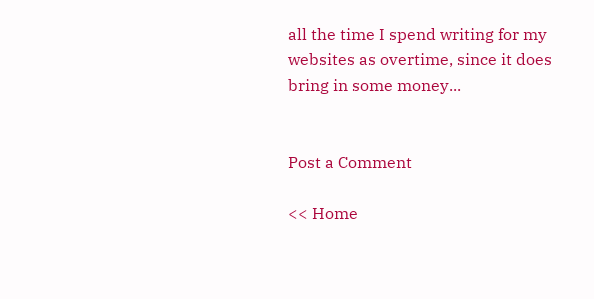all the time I spend writing for my websites as overtime, since it does bring in some money...


Post a Comment

<< Home